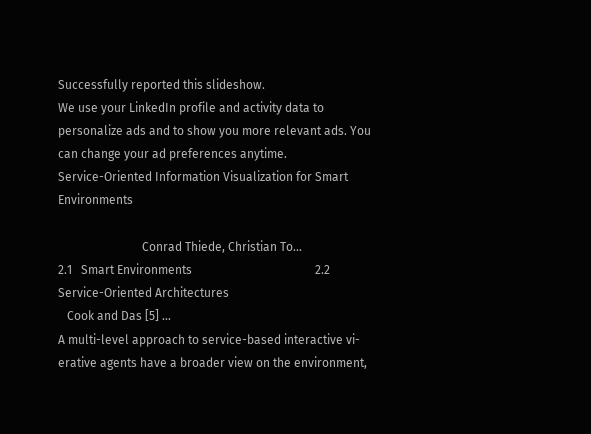Successfully reported this slideshow.
We use your LinkedIn profile and activity data to personalize ads and to show you more relevant ads. You can change your ad preferences anytime.
Service-Oriented Information Visualization for Smart Environments

                            Conrad Thiede, Christian To...
2.1   Smart Environments                                         2.2   Service-Oriented Architectures
   Cook and Das [5] ...
A multi-level approach to service-based interactive vi-      erative agents have a broader view on the environment,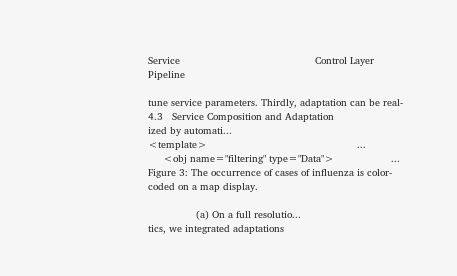Service                                             Control Layer                                          Pipeline

tune service parameters. Thirdly, adaptation can be real-        4.3   Service Composition and Adaptation
ized by automati...
<template>                                                  ...
     <obj name="filtering" type="Data">                   ...
Figure 3: The occurrence of cases of influenza is color-coded on a map display.

                (a) On a full resolutio...
tics, we integrated adaptations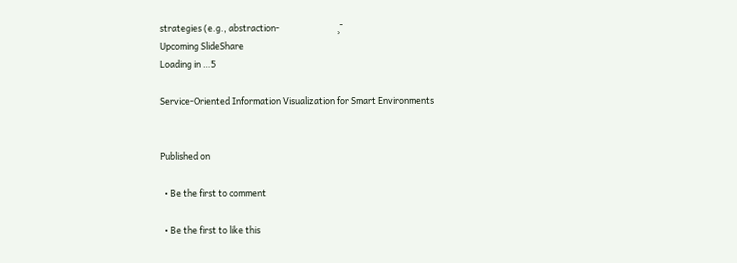strategies (e.g., abstraction-                             ¸˜
Upcoming SlideShare
Loading in …5

Service-Oriented Information Visualization for Smart Environments


Published on

  • Be the first to comment

  • Be the first to like this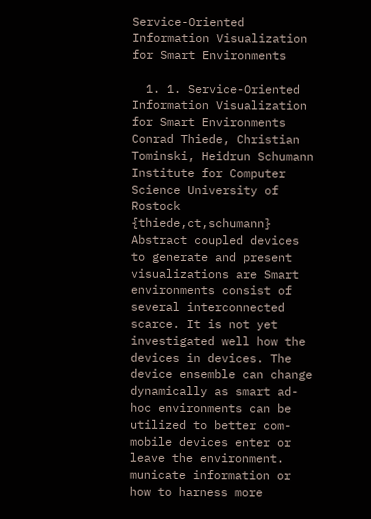Service-Oriented Information Visualization for Smart Environments

  1. 1. Service-Oriented Information Visualization for Smart Environments Conrad Thiede, Christian Tominski, Heidrun Schumann Institute for Computer Science University of Rostock {thiede,ct,schumann} Abstract coupled devices to generate and present visualizations are Smart environments consist of several interconnected scarce. It is not yet investigated well how the devices in devices. The device ensemble can change dynamically as smart ad-hoc environments can be utilized to better com- mobile devices enter or leave the environment. municate information or how to harness more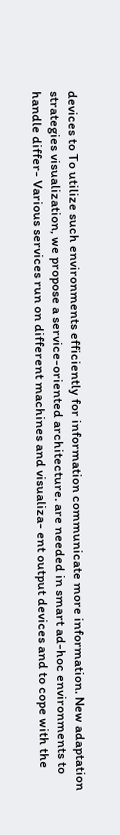devices to To utilize such environments efficiently for information communicate more information. New adaptation strategies visualization, we propose a service-oriented architecture. are needed in smart ad-hoc environments to handle differ- Various services run on different machines and visualiza- ent output devices and to cope with the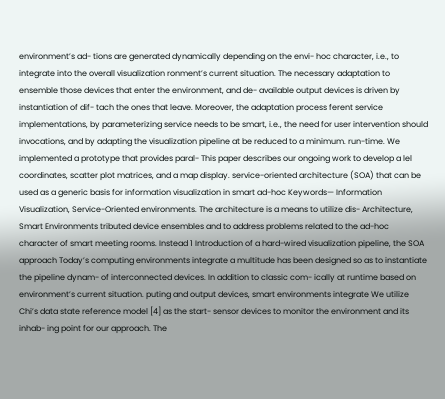environment’s ad- tions are generated dynamically depending on the envi- hoc character, i.e., to integrate into the overall visualization ronment’s current situation. The necessary adaptation to ensemble those devices that enter the environment, and de- available output devices is driven by instantiation of dif- tach the ones that leave. Moreover, the adaptation process ferent service implementations, by parameterizing service needs to be smart, i.e., the need for user intervention should invocations, and by adapting the visualization pipeline at be reduced to a minimum. run-time. We implemented a prototype that provides paral- This paper describes our ongoing work to develop a lel coordinates, scatter plot matrices, and a map display. service-oriented architecture (SOA) that can be used as a generic basis for information visualization in smart ad-hoc Keywords— Information Visualization, Service-Oriented environments. The architecture is a means to utilize dis- Architecture, Smart Environments tributed device ensembles and to address problems related to the ad-hoc character of smart meeting rooms. Instead 1 Introduction of a hard-wired visualization pipeline, the SOA approach Today’s computing environments integrate a multitude has been designed so as to instantiate the pipeline dynam- of interconnected devices. In addition to classic com- ically at runtime based on environment’s current situation. puting and output devices, smart environments integrate We utilize Chi’s data state reference model [4] as the start- sensor devices to monitor the environment and its inhab- ing point for our approach. The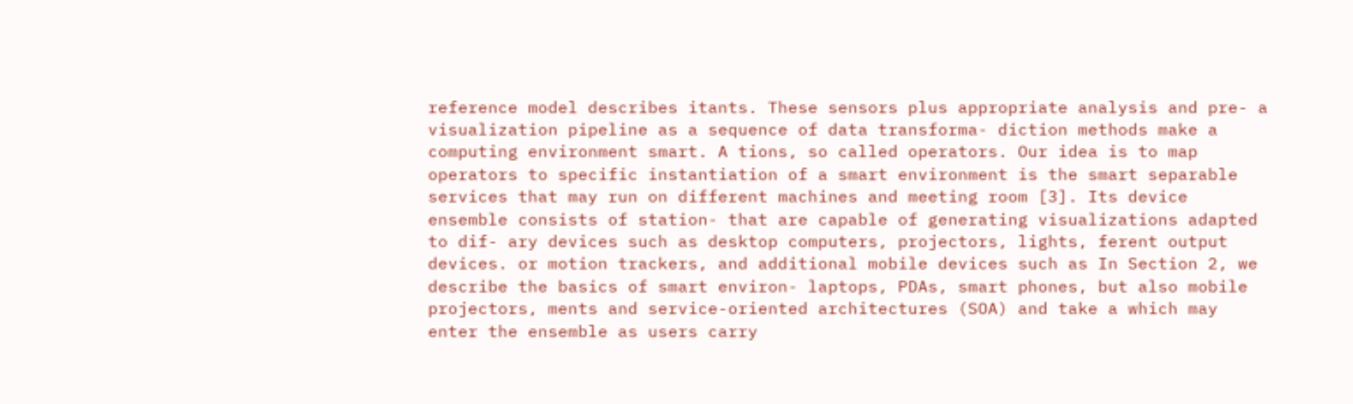reference model describes itants. These sensors plus appropriate analysis and pre- a visualization pipeline as a sequence of data transforma- diction methods make a computing environment smart. A tions, so called operators. Our idea is to map operators to specific instantiation of a smart environment is the smart separable services that may run on different machines and meeting room [3]. Its device ensemble consists of station- that are capable of generating visualizations adapted to dif- ary devices such as desktop computers, projectors, lights, ferent output devices. or motion trackers, and additional mobile devices such as In Section 2, we describe the basics of smart environ- laptops, PDAs, smart phones, but also mobile projectors, ments and service-oriented architectures (SOA) and take a which may enter the ensemble as users carry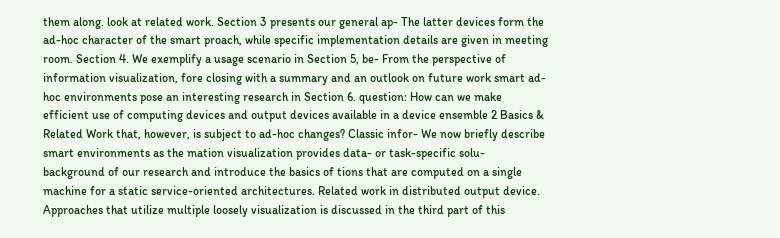them along. look at related work. Section 3 presents our general ap- The latter devices form the ad-hoc character of the smart proach, while specific implementation details are given in meeting room. Section 4. We exemplify a usage scenario in Section 5, be- From the perspective of information visualization, fore closing with a summary and an outlook on future work smart ad-hoc environments pose an interesting research in Section 6. question: How can we make efficient use of computing devices and output devices available in a device ensemble 2 Basics & Related Work that, however, is subject to ad-hoc changes? Classic infor- We now briefly describe smart environments as the mation visualization provides data- or task-specific solu- background of our research and introduce the basics of tions that are computed on a single machine for a static service-oriented architectures. Related work in distributed output device. Approaches that utilize multiple loosely visualization is discussed in the third part of this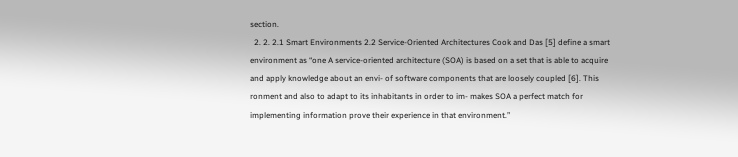section.
  2. 2. 2.1 Smart Environments 2.2 Service-Oriented Architectures Cook and Das [5] define a smart environment as “one A service-oriented architecture (SOA) is based on a set that is able to acquire and apply knowledge about an envi- of software components that are loosely coupled [6]. This ronment and also to adapt to its inhabitants in order to im- makes SOA a perfect match for implementing information prove their experience in that environment.”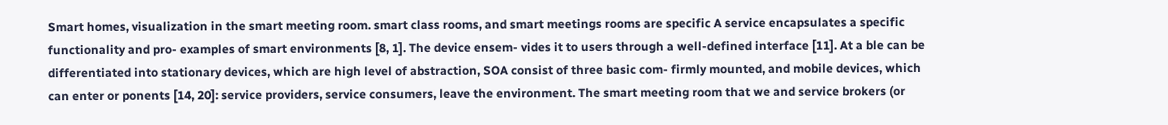Smart homes, visualization in the smart meeting room. smart class rooms, and smart meetings rooms are specific A service encapsulates a specific functionality and pro- examples of smart environments [8, 1]. The device ensem- vides it to users through a well-defined interface [11]. At a ble can be differentiated into stationary devices, which are high level of abstraction, SOA consist of three basic com- firmly mounted, and mobile devices, which can enter or ponents [14, 20]: service providers, service consumers, leave the environment. The smart meeting room that we and service brokers (or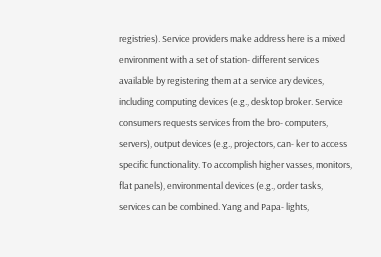registries). Service providers make address here is a mixed environment with a set of station- different services available by registering them at a service ary devices, including computing devices (e.g., desktop broker. Service consumers requests services from the bro- computers, servers), output devices (e.g., projectors, can- ker to access specific functionality. To accomplish higher vasses, monitors, flat panels), environmental devices (e.g., order tasks, services can be combined. Yang and Papa- lights,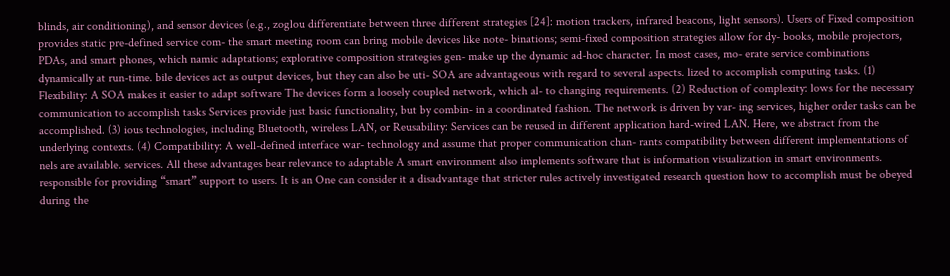blinds, air conditioning), and sensor devices (e.g., zoglou differentiate between three different strategies [24]: motion trackers, infrared beacons, light sensors). Users of Fixed composition provides static pre-defined service com- the smart meeting room can bring mobile devices like note- binations; semi-fixed composition strategies allow for dy- books, mobile projectors, PDAs, and smart phones, which namic adaptations; explorative composition strategies gen- make up the dynamic ad-hoc character. In most cases, mo- erate service combinations dynamically at run-time. bile devices act as output devices, but they can also be uti- SOA are advantageous with regard to several aspects. lized to accomplish computing tasks. (1) Flexibility: A SOA makes it easier to adapt software The devices form a loosely coupled network, which al- to changing requirements. (2) Reduction of complexity: lows for the necessary communication to accomplish tasks Services provide just basic functionality, but by combin- in a coordinated fashion. The network is driven by var- ing services, higher order tasks can be accomplished. (3) ious technologies, including Bluetooth, wireless LAN, or Reusability: Services can be reused in different application hard-wired LAN. Here, we abstract from the underlying contexts. (4) Compatibility: A well-defined interface war- technology and assume that proper communication chan- rants compatibility between different implementations of nels are available. services. All these advantages bear relevance to adaptable A smart environment also implements software that is information visualization in smart environments. responsible for providing “smart” support to users. It is an One can consider it a disadvantage that stricter rules actively investigated research question how to accomplish must be obeyed during the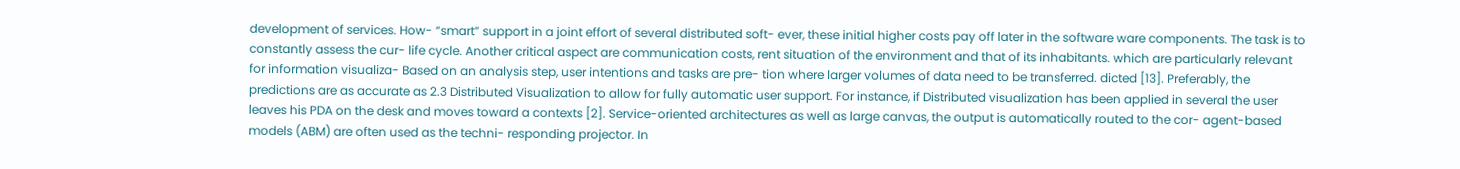development of services. How- “smart” support in a joint effort of several distributed soft- ever, these initial higher costs pay off later in the software ware components. The task is to constantly assess the cur- life cycle. Another critical aspect are communication costs, rent situation of the environment and that of its inhabitants. which are particularly relevant for information visualiza- Based on an analysis step, user intentions and tasks are pre- tion where larger volumes of data need to be transferred. dicted [13]. Preferably, the predictions are as accurate as 2.3 Distributed Visualization to allow for fully automatic user support. For instance, if Distributed visualization has been applied in several the user leaves his PDA on the desk and moves toward a contexts [2]. Service-oriented architectures as well as large canvas, the output is automatically routed to the cor- agent-based models (ABM) are often used as the techni- responding projector. In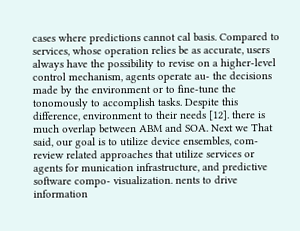cases where predictions cannot cal basis. Compared to services, whose operation relies be as accurate, users always have the possibility to revise on a higher-level control mechanism, agents operate au- the decisions made by the environment or to fine-tune the tonomously to accomplish tasks. Despite this difference, environment to their needs [12]. there is much overlap between ABM and SOA. Next we That said, our goal is to utilize device ensembles, com- review related approaches that utilize services or agents for munication infrastructure, and predictive software compo- visualization. nents to drive information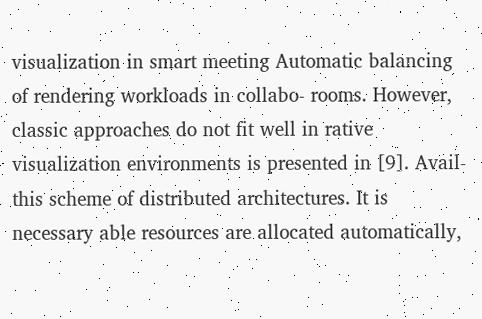visualization in smart meeting Automatic balancing of rendering workloads in collabo- rooms. However, classic approaches do not fit well in rative visualization environments is presented in [9]. Avail- this scheme of distributed architectures. It is necessary able resources are allocated automatically,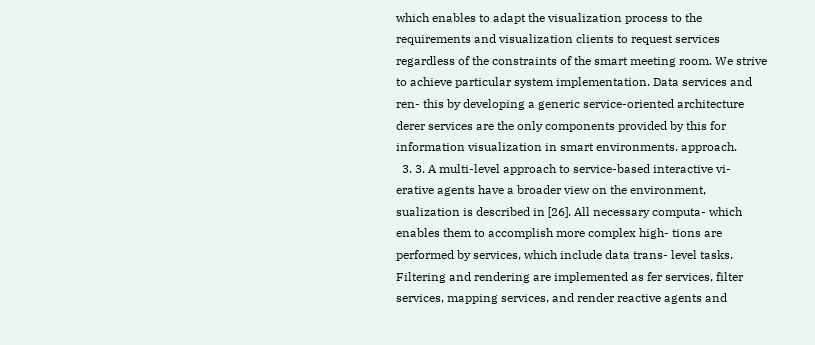which enables to adapt the visualization process to the requirements and visualization clients to request services regardless of the constraints of the smart meeting room. We strive to achieve particular system implementation. Data services and ren- this by developing a generic service-oriented architecture derer services are the only components provided by this for information visualization in smart environments. approach.
  3. 3. A multi-level approach to service-based interactive vi- erative agents have a broader view on the environment, sualization is described in [26]. All necessary computa- which enables them to accomplish more complex high- tions are performed by services, which include data trans- level tasks. Filtering and rendering are implemented as fer services, filter services, mapping services, and render reactive agents and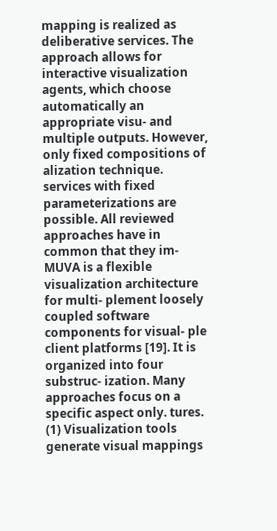mapping is realized as deliberative services. The approach allows for interactive visualization agents, which choose automatically an appropriate visu- and multiple outputs. However, only fixed compositions of alization technique. services with fixed parameterizations are possible. All reviewed approaches have in common that they im- MUVA is a flexible visualization architecture for multi- plement loosely coupled software components for visual- ple client platforms [19]. It is organized into four substruc- ization. Many approaches focus on a specific aspect only. tures. (1) Visualization tools generate visual mappings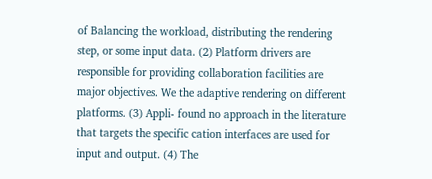of Balancing the workload, distributing the rendering step, or some input data. (2) Platform drivers are responsible for providing collaboration facilities are major objectives. We the adaptive rendering on different platforms. (3) Appli- found no approach in the literature that targets the specific cation interfaces are used for input and output. (4) The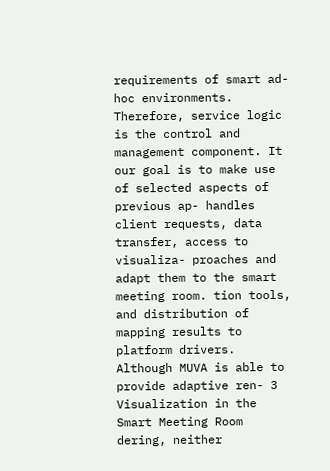requirements of smart ad-hoc environments. Therefore, service logic is the control and management component. It our goal is to make use of selected aspects of previous ap- handles client requests, data transfer, access to visualiza- proaches and adapt them to the smart meeting room. tion tools, and distribution of mapping results to platform drivers. Although MUVA is able to provide adaptive ren- 3 Visualization in the Smart Meeting Room dering, neither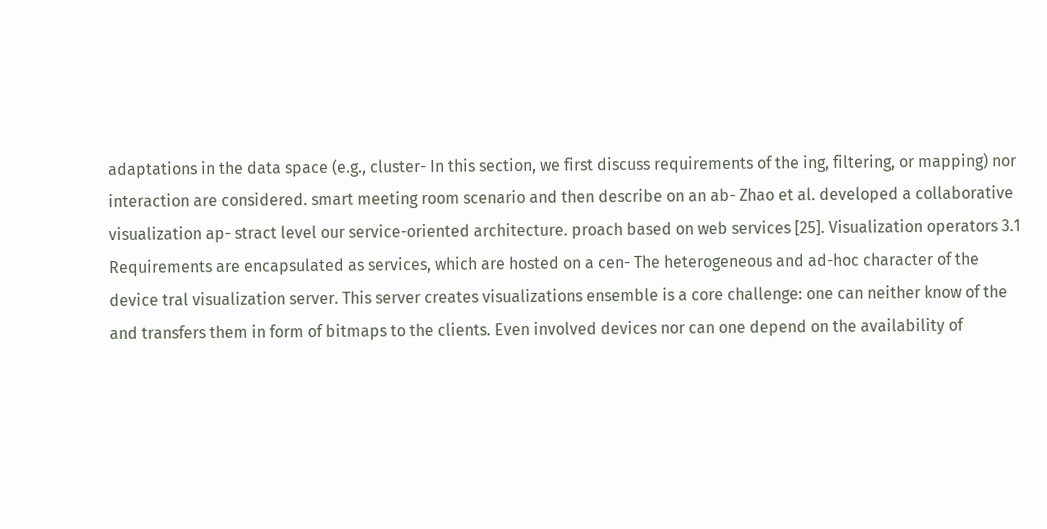adaptations in the data space (e.g., cluster- In this section, we first discuss requirements of the ing, filtering, or mapping) nor interaction are considered. smart meeting room scenario and then describe on an ab- Zhao et al. developed a collaborative visualization ap- stract level our service-oriented architecture. proach based on web services [25]. Visualization operators 3.1 Requirements are encapsulated as services, which are hosted on a cen- The heterogeneous and ad-hoc character of the device tral visualization server. This server creates visualizations ensemble is a core challenge: one can neither know of the and transfers them in form of bitmaps to the clients. Even involved devices nor can one depend on the availability of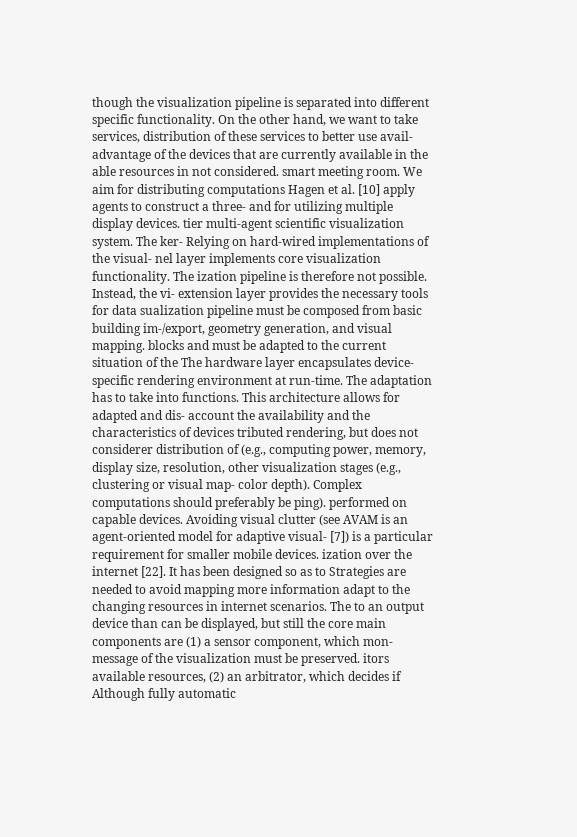though the visualization pipeline is separated into different specific functionality. On the other hand, we want to take services, distribution of these services to better use avail- advantage of the devices that are currently available in the able resources in not considered. smart meeting room. We aim for distributing computations Hagen et al. [10] apply agents to construct a three- and for utilizing multiple display devices. tier multi-agent scientific visualization system. The ker- Relying on hard-wired implementations of the visual- nel layer implements core visualization functionality. The ization pipeline is therefore not possible. Instead, the vi- extension layer provides the necessary tools for data sualization pipeline must be composed from basic building im-/export, geometry generation, and visual mapping. blocks and must be adapted to the current situation of the The hardware layer encapsulates device-specific rendering environment at run-time. The adaptation has to take into functions. This architecture allows for adapted and dis- account the availability and the characteristics of devices tributed rendering, but does not considerer distribution of (e.g., computing power, memory, display size, resolution, other visualization stages (e.g., clustering or visual map- color depth). Complex computations should preferably be ping). performed on capable devices. Avoiding visual clutter (see AVAM is an agent-oriented model for adaptive visual- [7]) is a particular requirement for smaller mobile devices. ization over the internet [22]. It has been designed so as to Strategies are needed to avoid mapping more information adapt to the changing resources in internet scenarios. The to an output device than can be displayed, but still the core main components are (1) a sensor component, which mon- message of the visualization must be preserved. itors available resources, (2) an arbitrator, which decides if Although fully automatic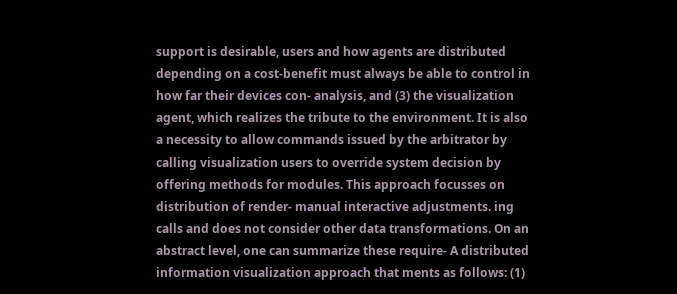support is desirable, users and how agents are distributed depending on a cost-benefit must always be able to control in how far their devices con- analysis, and (3) the visualization agent, which realizes the tribute to the environment. It is also a necessity to allow commands issued by the arbitrator by calling visualization users to override system decision by offering methods for modules. This approach focusses on distribution of render- manual interactive adjustments. ing calls and does not consider other data transformations. On an abstract level, one can summarize these require- A distributed information visualization approach that ments as follows: (1)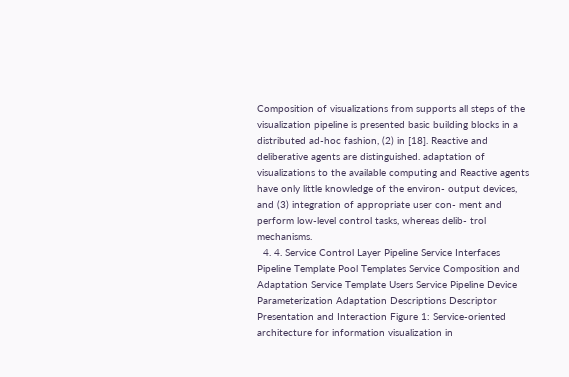Composition of visualizations from supports all steps of the visualization pipeline is presented basic building blocks in a distributed ad-hoc fashion, (2) in [18]. Reactive and deliberative agents are distinguished. adaptation of visualizations to the available computing and Reactive agents have only little knowledge of the environ- output devices, and (3) integration of appropriate user con- ment and perform low-level control tasks, whereas delib- trol mechanisms.
  4. 4. Service Control Layer Pipeline Service Interfaces Pipeline Template Pool Templates Service Composition and Adaptation Service Template Users Service Pipeline Device Parameterization Adaptation Descriptions Descriptor Presentation and Interaction Figure 1: Service-oriented architecture for information visualization in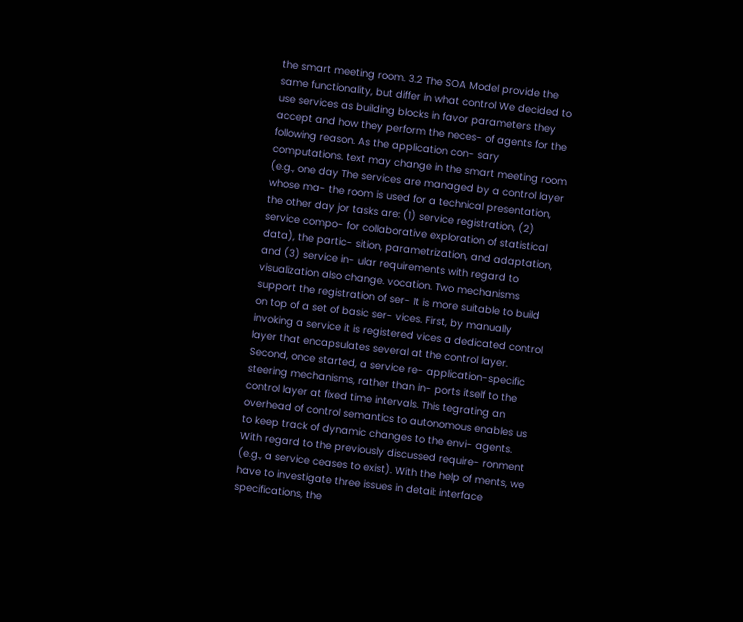the smart meeting room. 3.2 The SOA Model provide the same functionality, but differ in what control We decided to use services as building blocks in favor parameters they accept and how they perform the neces- of agents for the following reason. As the application con- sary computations. text may change in the smart meeting room (e.g., one day The services are managed by a control layer whose ma- the room is used for a technical presentation, the other day jor tasks are: (1) service registration, (2) service compo- for collaborative exploration of statistical data), the partic- sition, parametrization, and adaptation, and (3) service in- ular requirements with regard to visualization also change. vocation. Two mechanisms support the registration of ser- It is more suitable to build on top of a set of basic ser- vices. First, by manually invoking a service it is registered vices a dedicated control layer that encapsulates several at the control layer. Second, once started, a service re- application-specific steering mechanisms, rather than in- ports itself to the control layer at fixed time intervals. This tegrating an overhead of control semantics to autonomous enables us to keep track of dynamic changes to the envi- agents. With regard to the previously discussed require- ronment (e.g., a service ceases to exist). With the help of ments, we have to investigate three issues in detail: interface specifications, the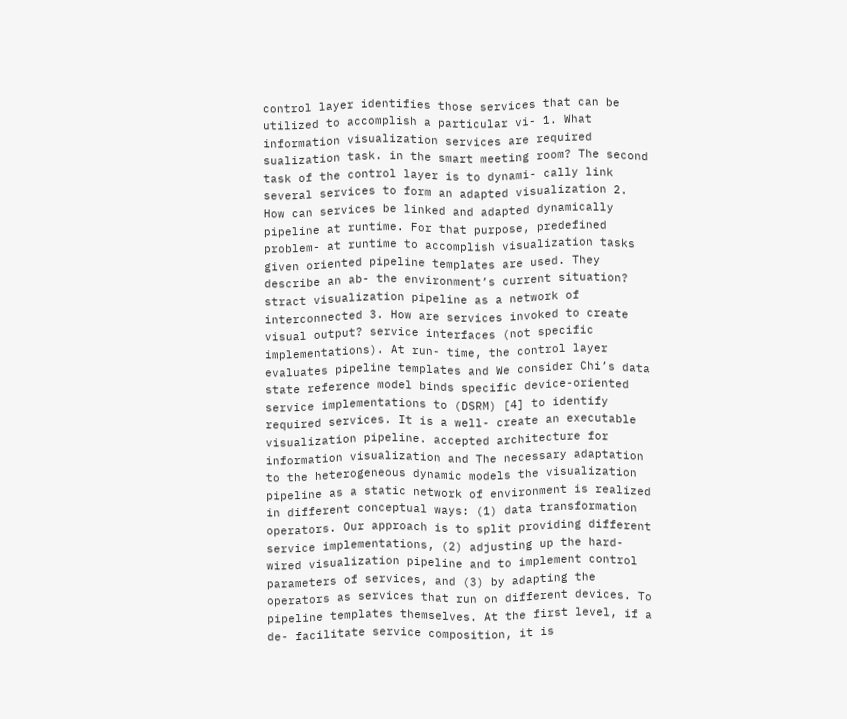control layer identifies those services that can be utilized to accomplish a particular vi- 1. What information visualization services are required sualization task. in the smart meeting room? The second task of the control layer is to dynami- cally link several services to form an adapted visualization 2. How can services be linked and adapted dynamically pipeline at runtime. For that purpose, predefined problem- at runtime to accomplish visualization tasks given oriented pipeline templates are used. They describe an ab- the environment’s current situation? stract visualization pipeline as a network of interconnected 3. How are services invoked to create visual output? service interfaces (not specific implementations). At run- time, the control layer evaluates pipeline templates and We consider Chi’s data state reference model binds specific device-oriented service implementations to (DSRM) [4] to identify required services. It is a well- create an executable visualization pipeline. accepted architecture for information visualization and The necessary adaptation to the heterogeneous dynamic models the visualization pipeline as a static network of environment is realized in different conceptual ways: (1) data transformation operators. Our approach is to split providing different service implementations, (2) adjusting up the hard-wired visualization pipeline and to implement control parameters of services, and (3) by adapting the operators as services that run on different devices. To pipeline templates themselves. At the first level, if a de- facilitate service composition, it is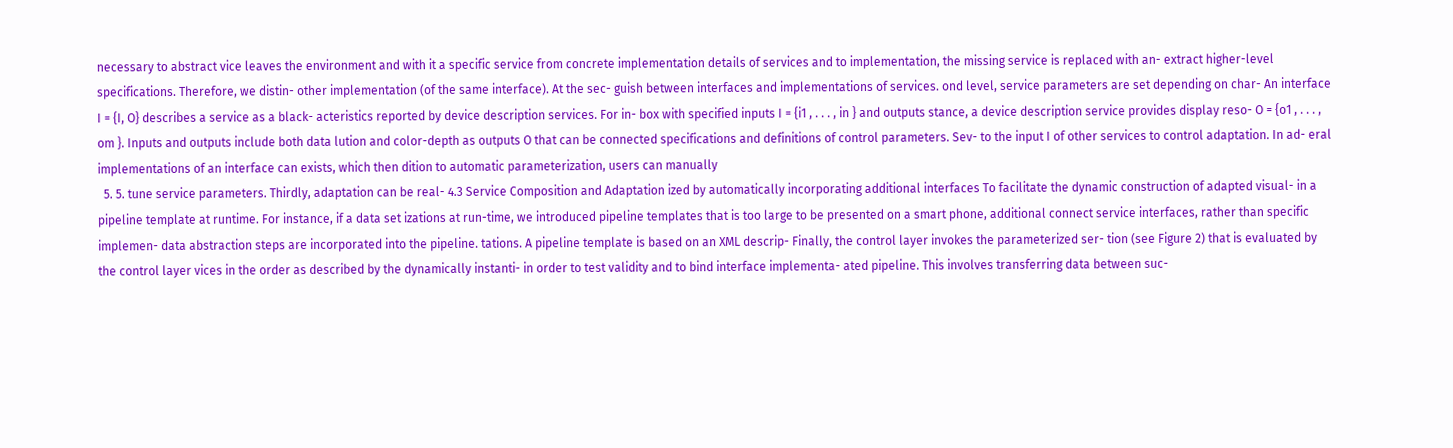necessary to abstract vice leaves the environment and with it a specific service from concrete implementation details of services and to implementation, the missing service is replaced with an- extract higher-level specifications. Therefore, we distin- other implementation (of the same interface). At the sec- guish between interfaces and implementations of services. ond level, service parameters are set depending on char- An interface I = {I, O} describes a service as a black- acteristics reported by device description services. For in- box with specified inputs I = {i1 , . . . , in } and outputs stance, a device description service provides display reso- O = {o1 , . . . , om }. Inputs and outputs include both data lution and color-depth as outputs O that can be connected specifications and definitions of control parameters. Sev- to the input I of other services to control adaptation. In ad- eral implementations of an interface can exists, which then dition to automatic parameterization, users can manually
  5. 5. tune service parameters. Thirdly, adaptation can be real- 4.3 Service Composition and Adaptation ized by automatically incorporating additional interfaces To facilitate the dynamic construction of adapted visual- in a pipeline template at runtime. For instance, if a data set izations at run-time, we introduced pipeline templates that is too large to be presented on a smart phone, additional connect service interfaces, rather than specific implemen- data abstraction steps are incorporated into the pipeline. tations. A pipeline template is based on an XML descrip- Finally, the control layer invokes the parameterized ser- tion (see Figure 2) that is evaluated by the control layer vices in the order as described by the dynamically instanti- in order to test validity and to bind interface implementa- ated pipeline. This involves transferring data between suc-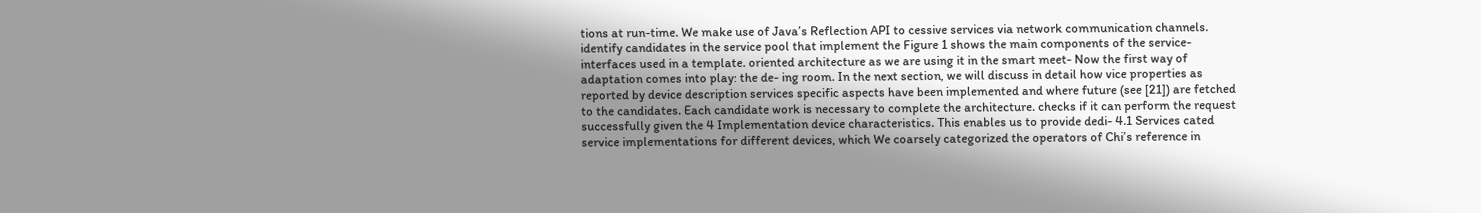tions at run-time. We make use of Java’s Reflection API to cessive services via network communication channels. identify candidates in the service pool that implement the Figure 1 shows the main components of the service- interfaces used in a template. oriented architecture as we are using it in the smart meet- Now the first way of adaptation comes into play: the de- ing room. In the next section, we will discuss in detail how vice properties as reported by device description services specific aspects have been implemented and where future (see [21]) are fetched to the candidates. Each candidate work is necessary to complete the architecture. checks if it can perform the request successfully given the 4 Implementation device characteristics. This enables us to provide dedi- 4.1 Services cated service implementations for different devices, which We coarsely categorized the operators of Chi’s reference in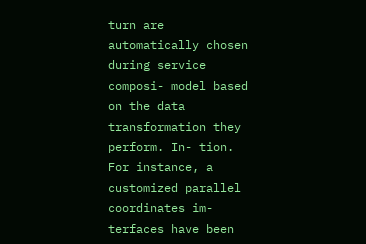turn are automatically chosen during service composi- model based on the data transformation they perform. In- tion. For instance, a customized parallel coordinates im- terfaces have been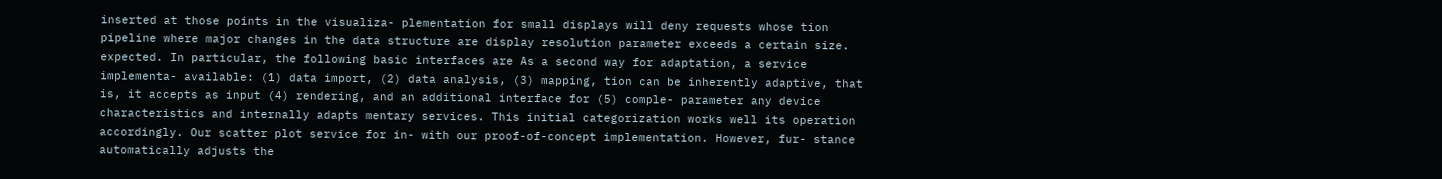inserted at those points in the visualiza- plementation for small displays will deny requests whose tion pipeline where major changes in the data structure are display resolution parameter exceeds a certain size. expected. In particular, the following basic interfaces are As a second way for adaptation, a service implementa- available: (1) data import, (2) data analysis, (3) mapping, tion can be inherently adaptive, that is, it accepts as input (4) rendering, and an additional interface for (5) comple- parameter any device characteristics and internally adapts mentary services. This initial categorization works well its operation accordingly. Our scatter plot service for in- with our proof-of-concept implementation. However, fur- stance automatically adjusts the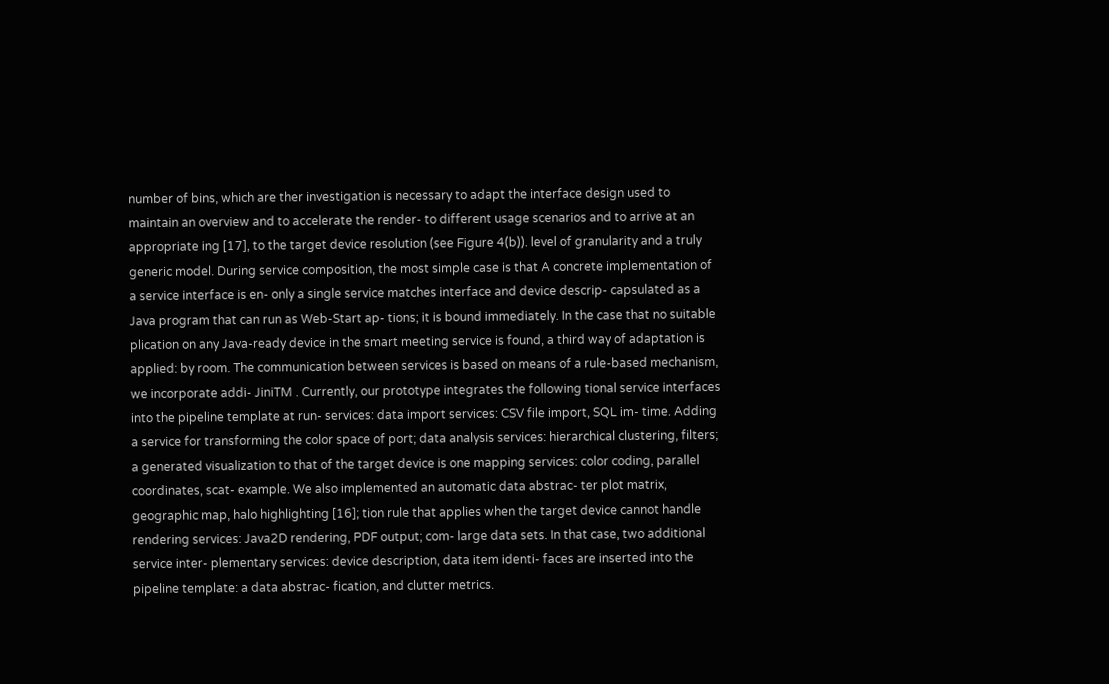number of bins, which are ther investigation is necessary to adapt the interface design used to maintain an overview and to accelerate the render- to different usage scenarios and to arrive at an appropriate ing [17], to the target device resolution (see Figure 4(b)). level of granularity and a truly generic model. During service composition, the most simple case is that A concrete implementation of a service interface is en- only a single service matches interface and device descrip- capsulated as a Java program that can run as Web-Start ap- tions; it is bound immediately. In the case that no suitable plication on any Java-ready device in the smart meeting service is found, a third way of adaptation is applied: by room. The communication between services is based on means of a rule-based mechanism, we incorporate addi- JiniTM . Currently, our prototype integrates the following tional service interfaces into the pipeline template at run- services: data import services: CSV file import, SQL im- time. Adding a service for transforming the color space of port; data analysis services: hierarchical clustering, filters; a generated visualization to that of the target device is one mapping services: color coding, parallel coordinates, scat- example. We also implemented an automatic data abstrac- ter plot matrix, geographic map, halo highlighting [16]; tion rule that applies when the target device cannot handle rendering services: Java2D rendering, PDF output; com- large data sets. In that case, two additional service inter- plementary services: device description, data item identi- faces are inserted into the pipeline template: a data abstrac- fication, and clutter metrics.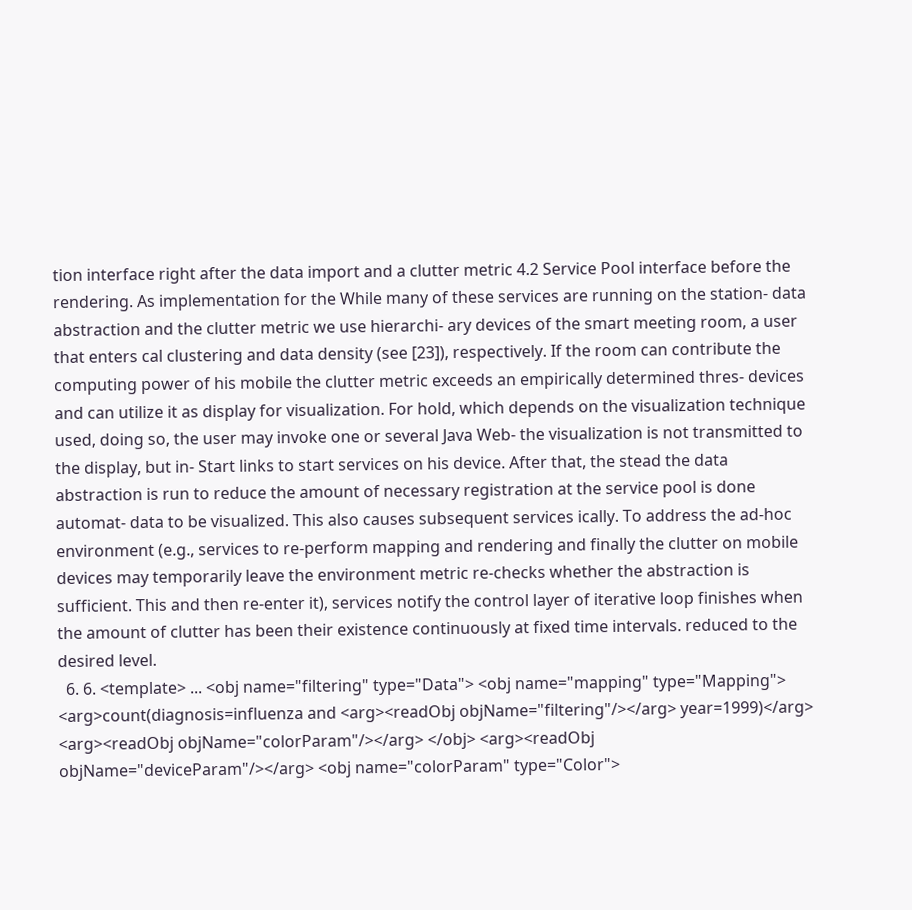tion interface right after the data import and a clutter metric 4.2 Service Pool interface before the rendering. As implementation for the While many of these services are running on the station- data abstraction and the clutter metric we use hierarchi- ary devices of the smart meeting room, a user that enters cal clustering and data density (see [23]), respectively. If the room can contribute the computing power of his mobile the clutter metric exceeds an empirically determined thres- devices and can utilize it as display for visualization. For hold, which depends on the visualization technique used, doing so, the user may invoke one or several Java Web- the visualization is not transmitted to the display, but in- Start links to start services on his device. After that, the stead the data abstraction is run to reduce the amount of necessary registration at the service pool is done automat- data to be visualized. This also causes subsequent services ically. To address the ad-hoc environment (e.g., services to re-perform mapping and rendering and finally the clutter on mobile devices may temporarily leave the environment metric re-checks whether the abstraction is sufficient. This and then re-enter it), services notify the control layer of iterative loop finishes when the amount of clutter has been their existence continuously at fixed time intervals. reduced to the desired level.
  6. 6. <template> ... <obj name="filtering" type="Data"> <obj name="mapping" type="Mapping"> <arg>count(diagnosis=influenza and <arg><readObj objName="filtering"/></arg> year=1999)</arg> <arg><readObj objName="colorParam"/></arg> </obj> <arg><readObj objName="deviceParam"/></arg> <obj name="colorParam" type="Color">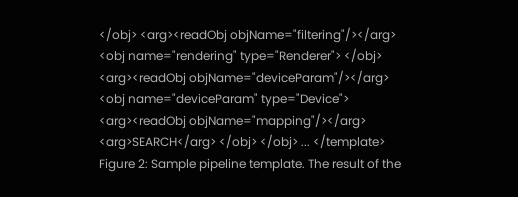</obj> <arg><readObj objName="filtering"/></arg> <obj name="rendering" type="Renderer"> </obj> <arg><readObj objName="deviceParam"/></arg> <obj name="deviceParam" type="Device"> <arg><readObj objName="mapping"/></arg> <arg>SEARCH</arg> </obj> </obj> ... </template> Figure 2: Sample pipeline template. The result of the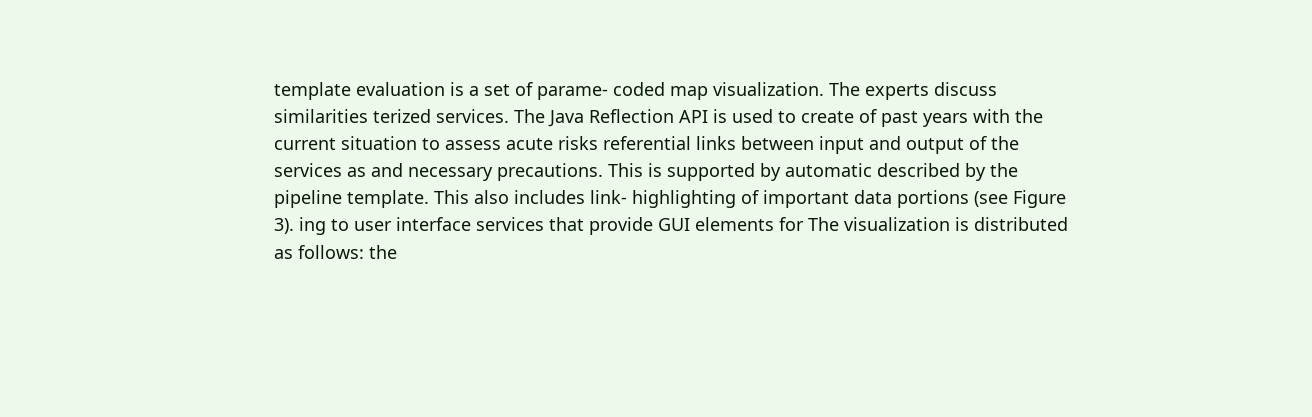template evaluation is a set of parame- coded map visualization. The experts discuss similarities terized services. The Java Reflection API is used to create of past years with the current situation to assess acute risks referential links between input and output of the services as and necessary precautions. This is supported by automatic described by the pipeline template. This also includes link- highlighting of important data portions (see Figure 3). ing to user interface services that provide GUI elements for The visualization is distributed as follows: the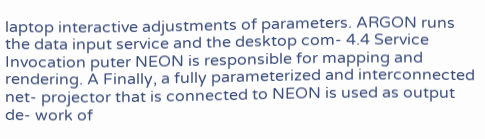laptop interactive adjustments of parameters. ARGON runs the data input service and the desktop com- 4.4 Service Invocation puter NEON is responsible for mapping and rendering. A Finally, a fully parameterized and interconnected net- projector that is connected to NEON is used as output de- work of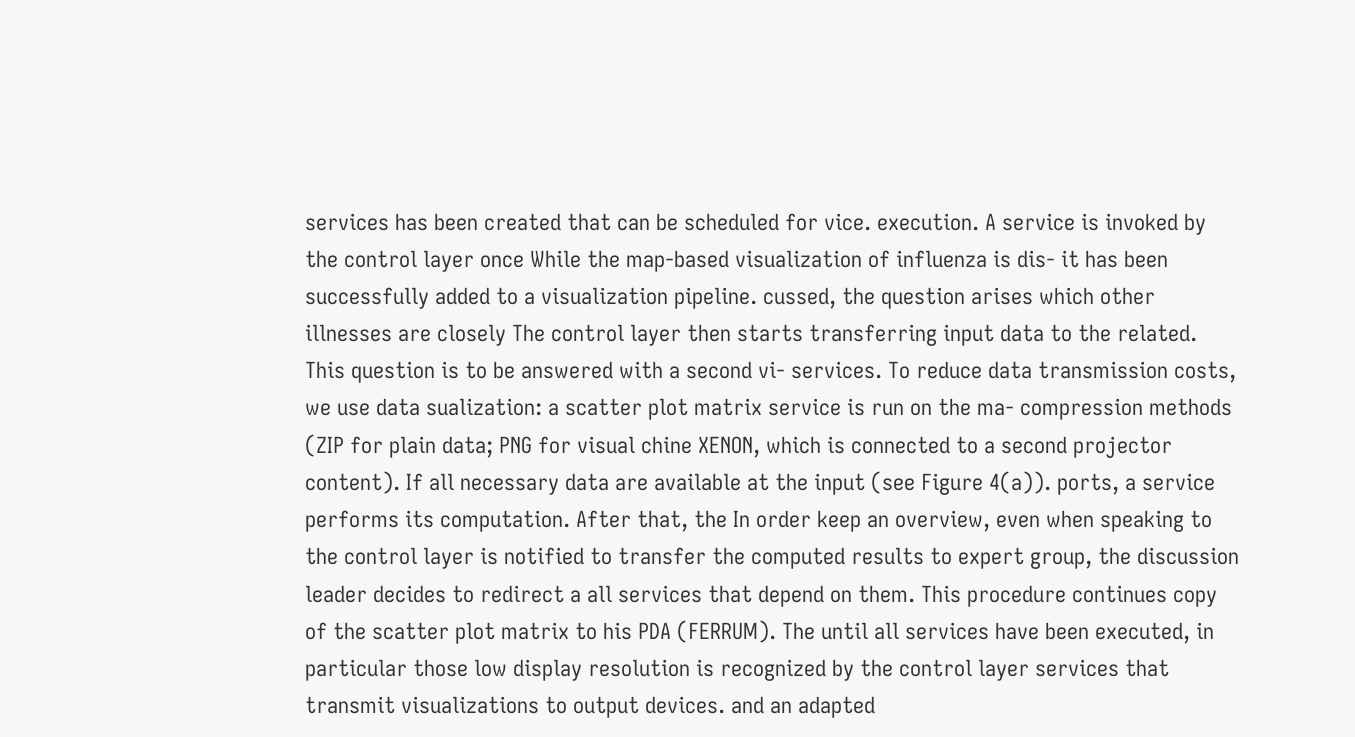services has been created that can be scheduled for vice. execution. A service is invoked by the control layer once While the map-based visualization of influenza is dis- it has been successfully added to a visualization pipeline. cussed, the question arises which other illnesses are closely The control layer then starts transferring input data to the related. This question is to be answered with a second vi- services. To reduce data transmission costs, we use data sualization: a scatter plot matrix service is run on the ma- compression methods (ZIP for plain data; PNG for visual chine XENON, which is connected to a second projector content). If all necessary data are available at the input (see Figure 4(a)). ports, a service performs its computation. After that, the In order keep an overview, even when speaking to the control layer is notified to transfer the computed results to expert group, the discussion leader decides to redirect a all services that depend on them. This procedure continues copy of the scatter plot matrix to his PDA (FERRUM). The until all services have been executed, in particular those low display resolution is recognized by the control layer services that transmit visualizations to output devices. and an adapted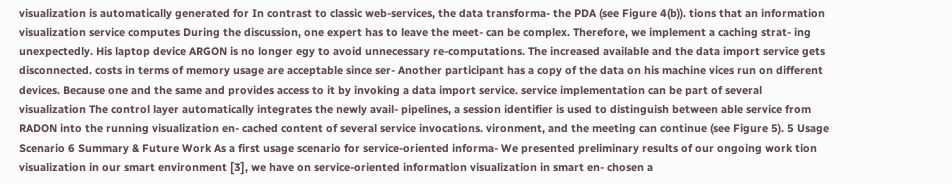visualization is automatically generated for In contrast to classic web-services, the data transforma- the PDA (see Figure 4(b)). tions that an information visualization service computes During the discussion, one expert has to leave the meet- can be complex. Therefore, we implement a caching strat- ing unexpectedly. His laptop device ARGON is no longer egy to avoid unnecessary re-computations. The increased available and the data import service gets disconnected. costs in terms of memory usage are acceptable since ser- Another participant has a copy of the data on his machine vices run on different devices. Because one and the same and provides access to it by invoking a data import service. service implementation can be part of several visualization The control layer automatically integrates the newly avail- pipelines, a session identifier is used to distinguish between able service from RADON into the running visualization en- cached content of several service invocations. vironment, and the meeting can continue (see Figure 5). 5 Usage Scenario 6 Summary & Future Work As a first usage scenario for service-oriented informa- We presented preliminary results of our ongoing work tion visualization in our smart environment [3], we have on service-oriented information visualization in smart en- chosen a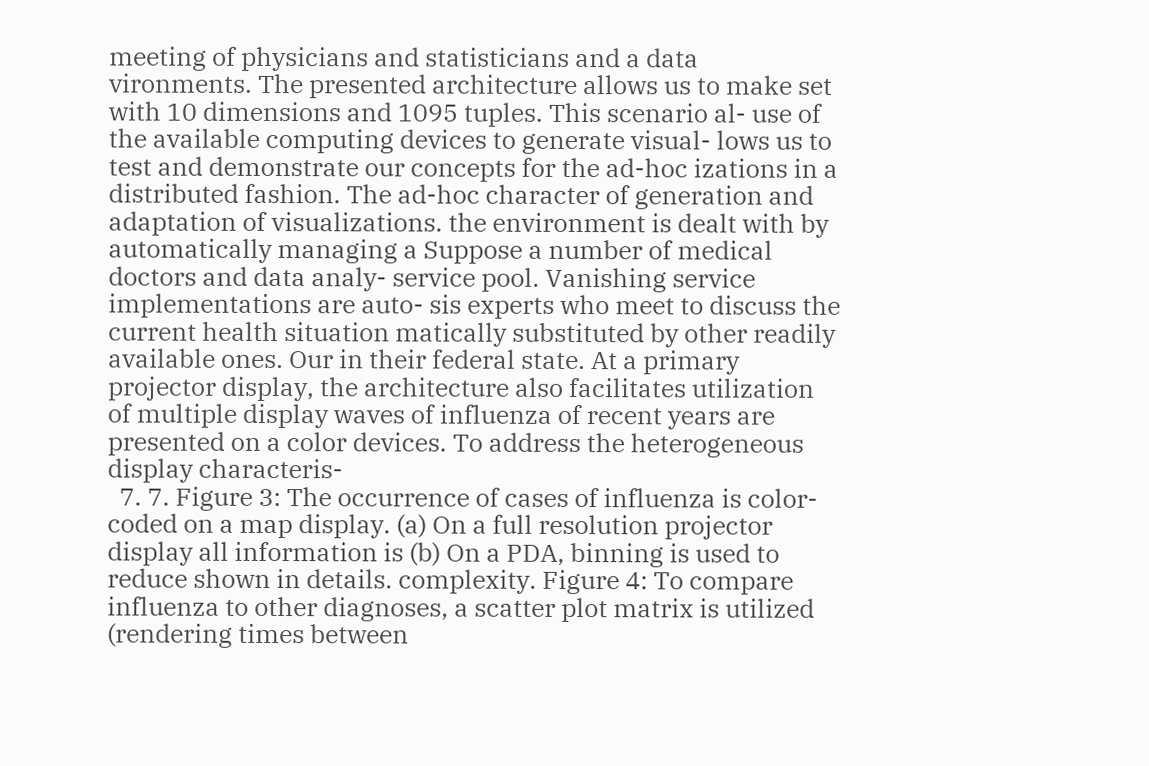meeting of physicians and statisticians and a data vironments. The presented architecture allows us to make set with 10 dimensions and 1095 tuples. This scenario al- use of the available computing devices to generate visual- lows us to test and demonstrate our concepts for the ad-hoc izations in a distributed fashion. The ad-hoc character of generation and adaptation of visualizations. the environment is dealt with by automatically managing a Suppose a number of medical doctors and data analy- service pool. Vanishing service implementations are auto- sis experts who meet to discuss the current health situation matically substituted by other readily available ones. Our in their federal state. At a primary projector display, the architecture also facilitates utilization of multiple display waves of influenza of recent years are presented on a color devices. To address the heterogeneous display characteris-
  7. 7. Figure 3: The occurrence of cases of influenza is color-coded on a map display. (a) On a full resolution projector display all information is (b) On a PDA, binning is used to reduce shown in details. complexity. Figure 4: To compare influenza to other diagnoses, a scatter plot matrix is utilized (rendering times between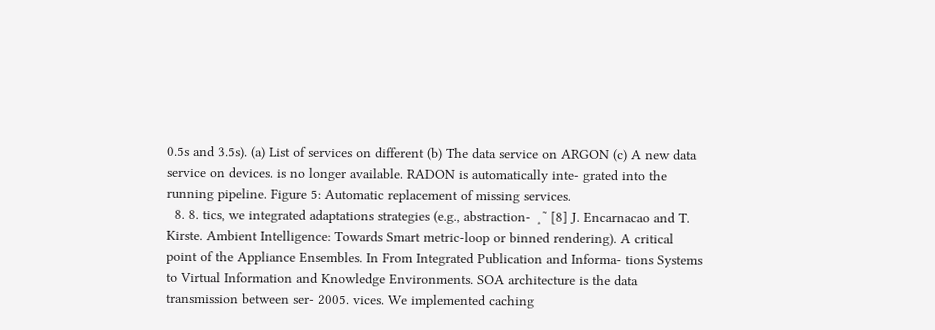0.5s and 3.5s). (a) List of services on different (b) The data service on ARGON (c) A new data service on devices. is no longer available. RADON is automatically inte- grated into the running pipeline. Figure 5: Automatic replacement of missing services.
  8. 8. tics, we integrated adaptations strategies (e.g., abstraction- ¸˜ [8] J. Encarnacao and T. Kirste. Ambient Intelligence: Towards Smart metric-loop or binned rendering). A critical point of the Appliance Ensembles. In From Integrated Publication and Informa- tions Systems to Virtual Information and Knowledge Environments. SOA architecture is the data transmission between ser- 2005. vices. We implemented caching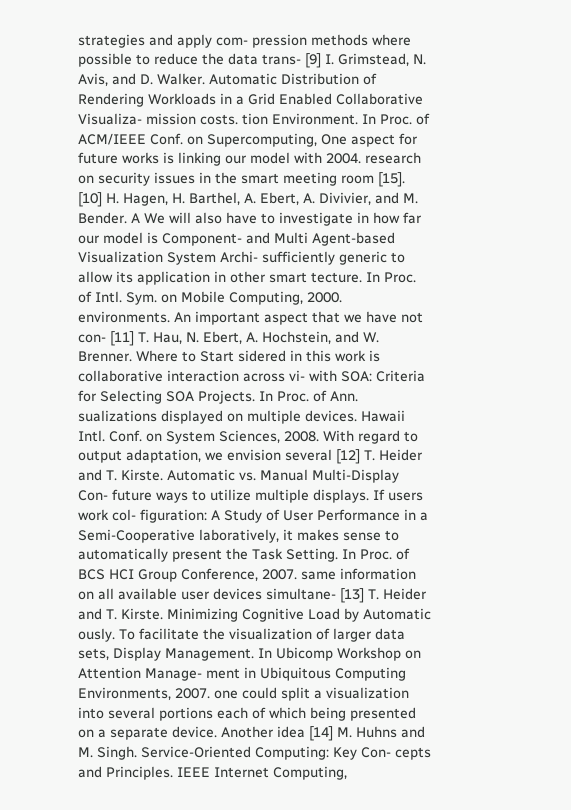strategies and apply com- pression methods where possible to reduce the data trans- [9] I. Grimstead, N. Avis, and D. Walker. Automatic Distribution of Rendering Workloads in a Grid Enabled Collaborative Visualiza- mission costs. tion Environment. In Proc. of ACM/IEEE Conf. on Supercomputing, One aspect for future works is linking our model with 2004. research on security issues in the smart meeting room [15]. [10] H. Hagen, H. Barthel, A. Ebert, A. Divivier, and M. Bender. A We will also have to investigate in how far our model is Component- and Multi Agent-based Visualization System Archi- sufficiently generic to allow its application in other smart tecture. In Proc. of Intl. Sym. on Mobile Computing, 2000. environments. An important aspect that we have not con- [11] T. Hau, N. Ebert, A. Hochstein, and W. Brenner. Where to Start sidered in this work is collaborative interaction across vi- with SOA: Criteria for Selecting SOA Projects. In Proc. of Ann. sualizations displayed on multiple devices. Hawaii Intl. Conf. on System Sciences, 2008. With regard to output adaptation, we envision several [12] T. Heider and T. Kirste. Automatic vs. Manual Multi-Display Con- future ways to utilize multiple displays. If users work col- figuration: A Study of User Performance in a Semi-Cooperative laboratively, it makes sense to automatically present the Task Setting. In Proc. of BCS HCI Group Conference, 2007. same information on all available user devices simultane- [13] T. Heider and T. Kirste. Minimizing Cognitive Load by Automatic ously. To facilitate the visualization of larger data sets, Display Management. In Ubicomp Workshop on Attention Manage- ment in Ubiquitous Computing Environments, 2007. one could split a visualization into several portions each of which being presented on a separate device. Another idea [14] M. Huhns and M. Singh. Service-Oriented Computing: Key Con- cepts and Principles. IEEE Internet Computing,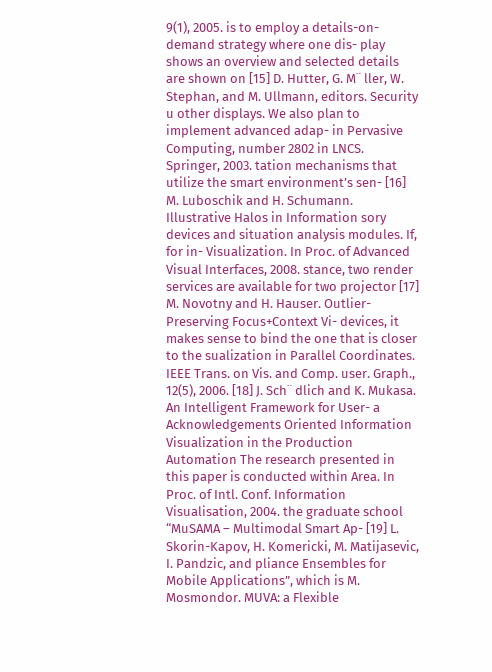9(1), 2005. is to employ a details-on-demand strategy where one dis- play shows an overview and selected details are shown on [15] D. Hutter, G. M¨ ller, W. Stephan, and M. Ullmann, editors. Security u other displays. We also plan to implement advanced adap- in Pervasive Computing, number 2802 in LNCS. Springer, 2003. tation mechanisms that utilize the smart environment’s sen- [16] M. Luboschik and H. Schumann. Illustrative Halos in Information sory devices and situation analysis modules. If, for in- Visualization. In Proc. of Advanced Visual Interfaces, 2008. stance, two render services are available for two projector [17] M. Novotny and H. Hauser. Outlier-Preserving Focus+Context Vi- devices, it makes sense to bind the one that is closer to the sualization in Parallel Coordinates. IEEE Trans. on Vis. and Comp. user. Graph., 12(5), 2006. [18] J. Sch¨ dlich and K. Mukasa. An Intelligent Framework for User- a Acknowledgements Oriented Information Visualization in the Production Automation The research presented in this paper is conducted within Area. In Proc. of Intl. Conf. Information Visualisation, 2004. the graduate school “MuSAMA – Multimodal Smart Ap- [19] L. Skorin-Kapov, H. Komericki, M. Matijasevic, I. Pandzic, and pliance Ensembles for Mobile Applications”, which is M. Mosmondor. MUVA: a Flexible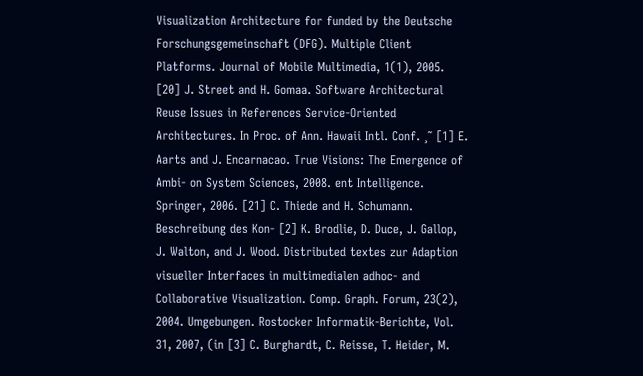Visualization Architecture for funded by the Deutsche Forschungsgemeinschaft (DFG). Multiple Client Platforms. Journal of Mobile Multimedia, 1(1), 2005. [20] J. Street and H. Gomaa. Software Architectural Reuse Issues in References Service-Oriented Architectures. In Proc. of Ann. Hawaii Intl. Conf. ¸˜ [1] E. Aarts and J. Encarnacao. True Visions: The Emergence of Ambi- on System Sciences, 2008. ent Intelligence. Springer, 2006. [21] C. Thiede and H. Schumann. Beschreibung des Kon- [2] K. Brodlie, D. Duce, J. Gallop, J. Walton, and J. Wood. Distributed textes zur Adaption visueller Interfaces in multimedialen adhoc- and Collaborative Visualization. Comp. Graph. Forum, 23(2), 2004. Umgebungen. Rostocker Informatik-Berichte, Vol. 31, 2007, (in [3] C. Burghardt, C. Reisse, T. Heider, M.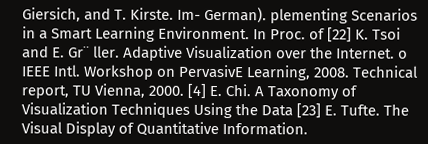Giersich, and T. Kirste. Im- German). plementing Scenarios in a Smart Learning Environment. In Proc. of [22] K. Tsoi and E. Gr¨ ller. Adaptive Visualization over the Internet. o IEEE Intl. Workshop on PervasivE Learning, 2008. Technical report, TU Vienna, 2000. [4] E. Chi. A Taxonomy of Visualization Techniques Using the Data [23] E. Tufte. The Visual Display of Quantitative Information.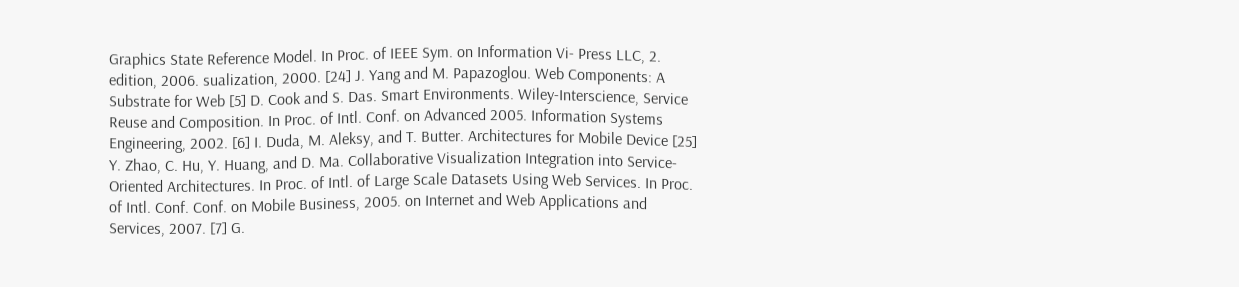Graphics State Reference Model. In Proc. of IEEE Sym. on Information Vi- Press LLC, 2. edition, 2006. sualization, 2000. [24] J. Yang and M. Papazoglou. Web Components: A Substrate for Web [5] D. Cook and S. Das. Smart Environments. Wiley-Interscience, Service Reuse and Composition. In Proc. of Intl. Conf. on Advanced 2005. Information Systems Engineering, 2002. [6] I. Duda, M. Aleksy, and T. Butter. Architectures for Mobile Device [25] Y. Zhao, C. Hu, Y. Huang, and D. Ma. Collaborative Visualization Integration into Service-Oriented Architectures. In Proc. of Intl. of Large Scale Datasets Using Web Services. In Proc. of Intl. Conf. Conf. on Mobile Business, 2005. on Internet and Web Applications and Services, 2007. [7] G.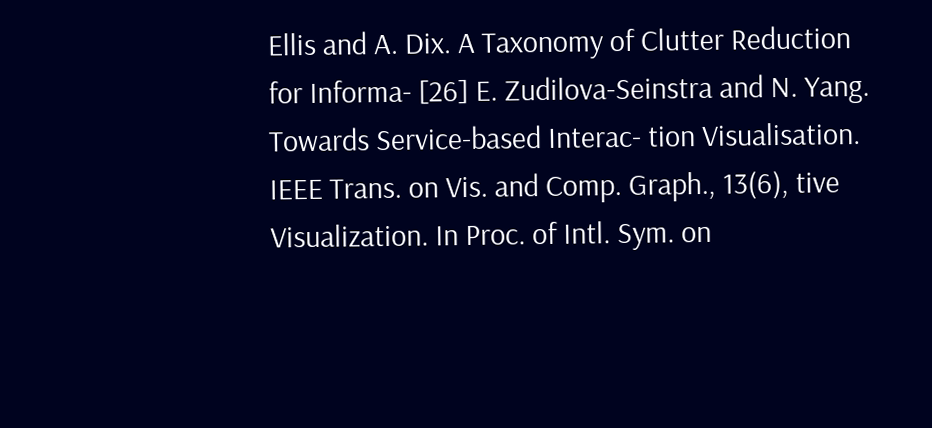Ellis and A. Dix. A Taxonomy of Clutter Reduction for Informa- [26] E. Zudilova-Seinstra and N. Yang. Towards Service-based Interac- tion Visualisation. IEEE Trans. on Vis. and Comp. Graph., 13(6), tive Visualization. In Proc. of Intl. Sym. on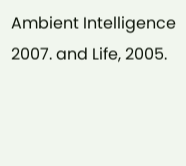Ambient Intelligence 2007. and Life, 2005.